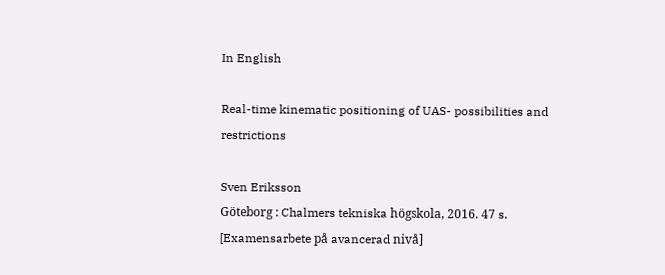In English

Real-time kinematic positioning of UAS- possibilities and restrictions

Sven Eriksson
Göteborg : Chalmers tekniska högskola, 2016. 47 s.
[Examensarbete på avancerad nivå]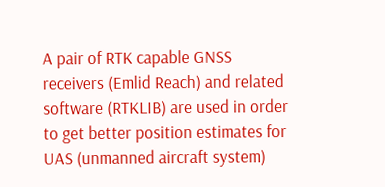A pair of RTK capable GNSS receivers (Emlid Reach) and related software (RTKLIB) are used in order to get better position estimates for UAS (unmanned aircraft system)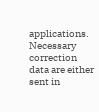applications. Necessary correction data are either sent in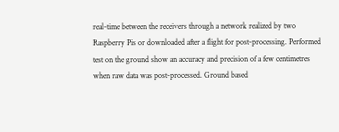real-time between the receivers through a network realized by two Raspberry Pis or downloaded after a flight for post-processing. Performed test on the ground show an accuracy and precision of a few centimetres when raw data was post-processed. Ground based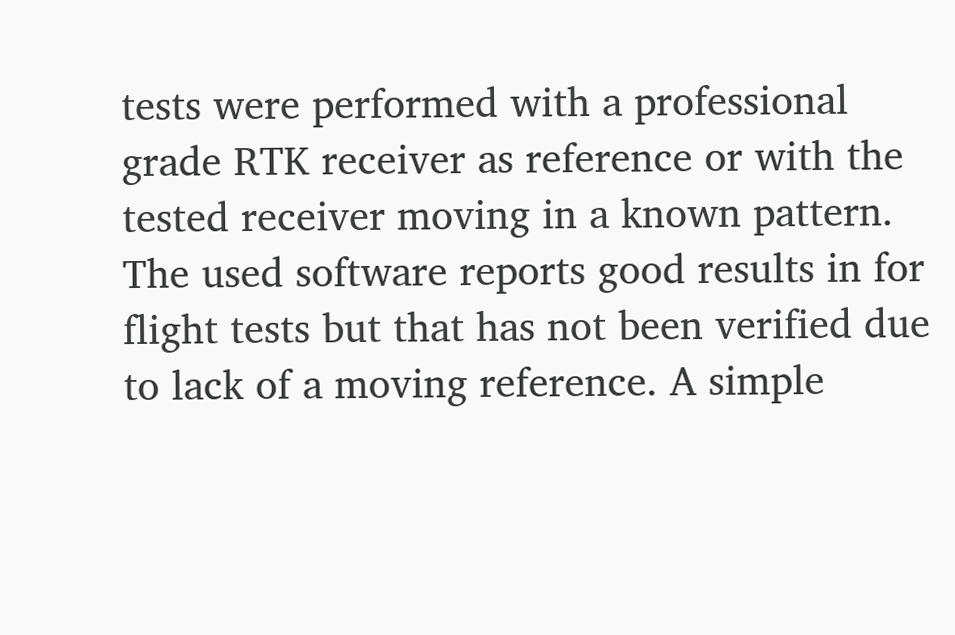tests were performed with a professional grade RTK receiver as reference or with the tested receiver moving in a known pattern. The used software reports good results in for flight tests but that has not been verified due to lack of a moving reference. A simple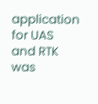application for UAS and RTK was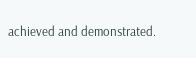achieved and demonstrated.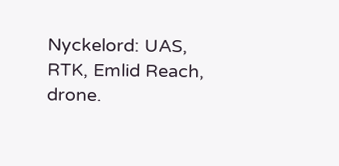Nyckelord: UAS, RTK, Emlid Reach, drone.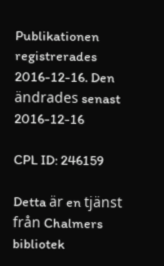Publikationen registrerades 2016-12-16. Den ändrades senast 2016-12-16

CPL ID: 246159

Detta är en tjänst från Chalmers bibliotek